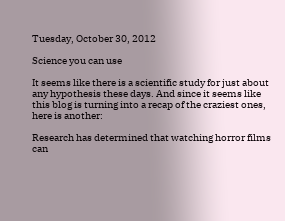Tuesday, October 30, 2012

Science you can use

It seems like there is a scientific study for just about any hypothesis these days. And since it seems like this blog is turning into a recap of the craziest ones, here is another:

Research has determined that watching horror films can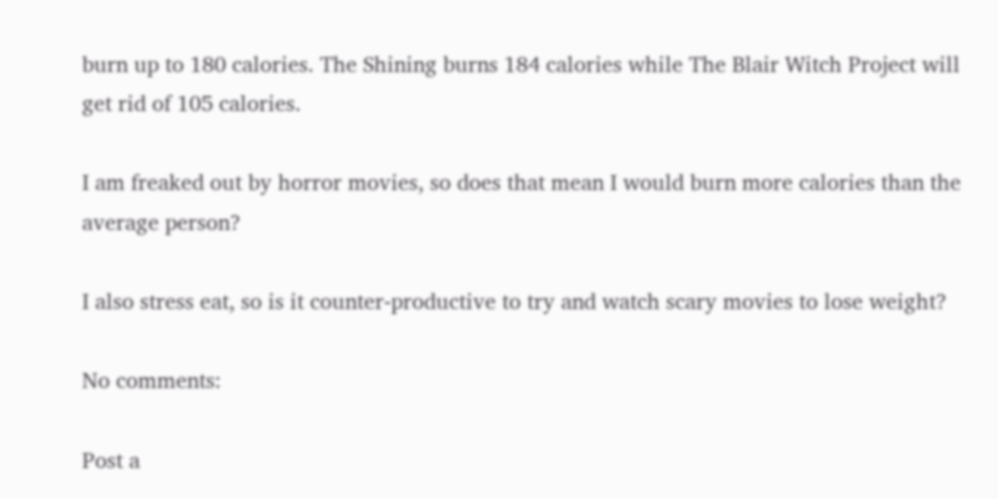burn up to 180 calories. The Shining burns 184 calories while The Blair Witch Project will get rid of 105 calories.

I am freaked out by horror movies, so does that mean I would burn more calories than the average person?

I also stress eat, so is it counter-productive to try and watch scary movies to lose weight?

No comments:

Post a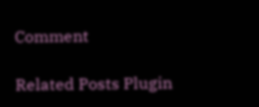Comment

Related Posts Plugin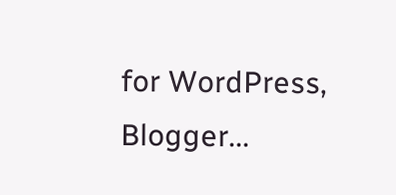for WordPress, Blogger...